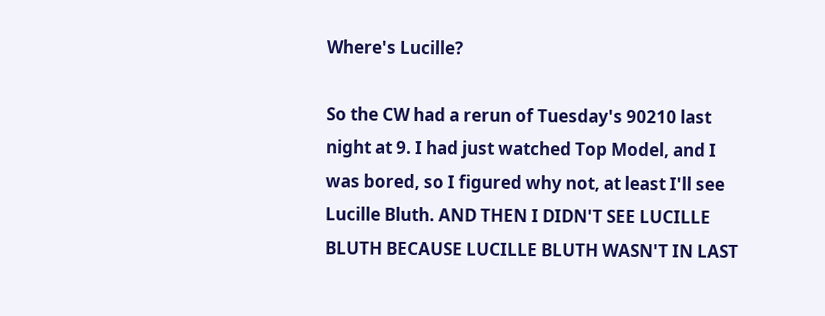Where's Lucille?

So the CW had a rerun of Tuesday's 90210 last night at 9. I had just watched Top Model, and I was bored, so I figured why not, at least I'll see Lucille Bluth. AND THEN I DIDN'T SEE LUCILLE BLUTH BECAUSE LUCILLE BLUTH WASN'T IN LAST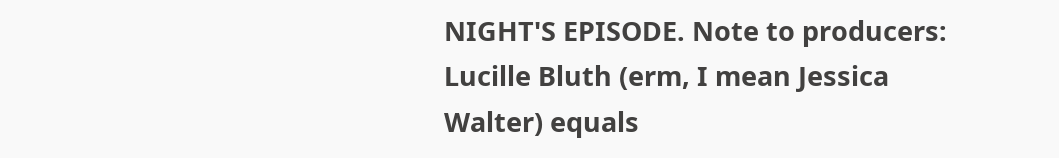NIGHT'S EPISODE. Note to producers: Lucille Bluth (erm, I mean Jessica Walter) equals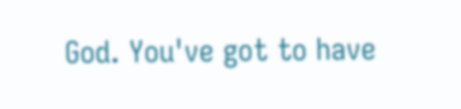God. You've got to have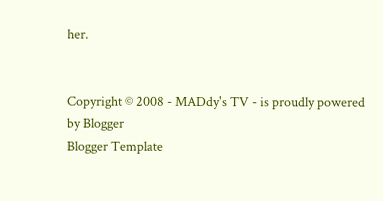her.


Copyright © 2008 - MADdy's TV - is proudly powered by Blogger
Blogger Template